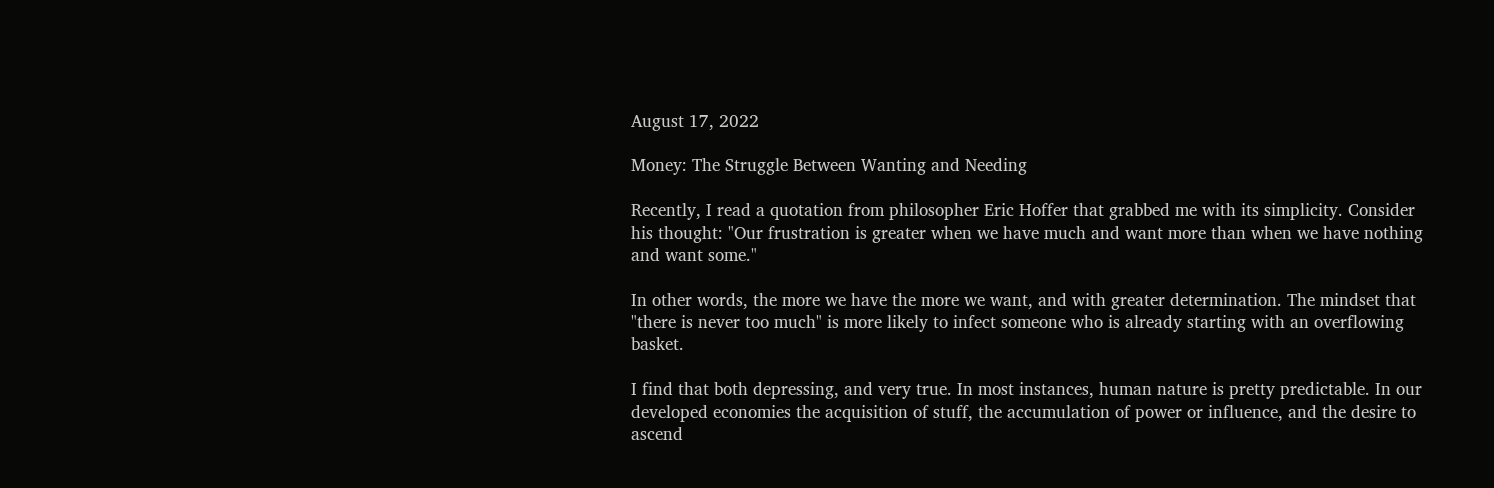August 17, 2022

Money: The Struggle Between Wanting and Needing

Recently, I read a quotation from philosopher Eric Hoffer that grabbed me with its simplicity. Consider his thought: "Our frustration is greater when we have much and want more than when we have nothing and want some."

In other words, the more we have the more we want, and with greater determination. The mindset that "there is never too much" is more likely to infect someone who is already starting with an overflowing basket.

I find that both depressing, and very true. In most instances, human nature is pretty predictable. In our developed economies the acquisition of stuff, the accumulation of power or influence, and the desire to ascend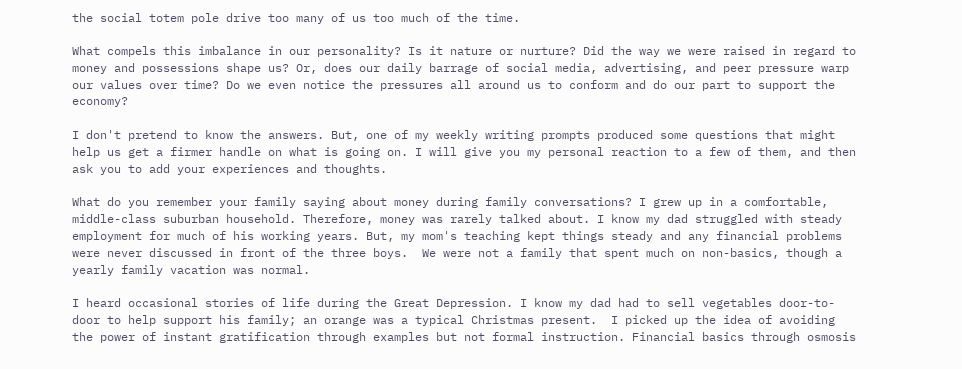the social totem pole drive too many of us too much of the time.

What compels this imbalance in our personality? Is it nature or nurture? Did the way we were raised in regard to money and possessions shape us? Or, does our daily barrage of social media, advertising, and peer pressure warp our values over time? Do we even notice the pressures all around us to conform and do our part to support the economy?

I don't pretend to know the answers. But, one of my weekly writing prompts produced some questions that might help us get a firmer handle on what is going on. I will give you my personal reaction to a few of them, and then ask you to add your experiences and thoughts.

What do you remember your family saying about money during family conversations? I grew up in a comfortable, middle-class suburban household. Therefore, money was rarely talked about. I know my dad struggled with steady employment for much of his working years. But, my mom's teaching kept things steady and any financial problems were never discussed in front of the three boys.  We were not a family that spent much on non-basics, though a yearly family vacation was normal.

I heard occasional stories of life during the Great Depression. I know my dad had to sell vegetables door-to-door to help support his family; an orange was a typical Christmas present.  I picked up the idea of avoiding the power of instant gratification through examples but not formal instruction. Financial basics through osmosis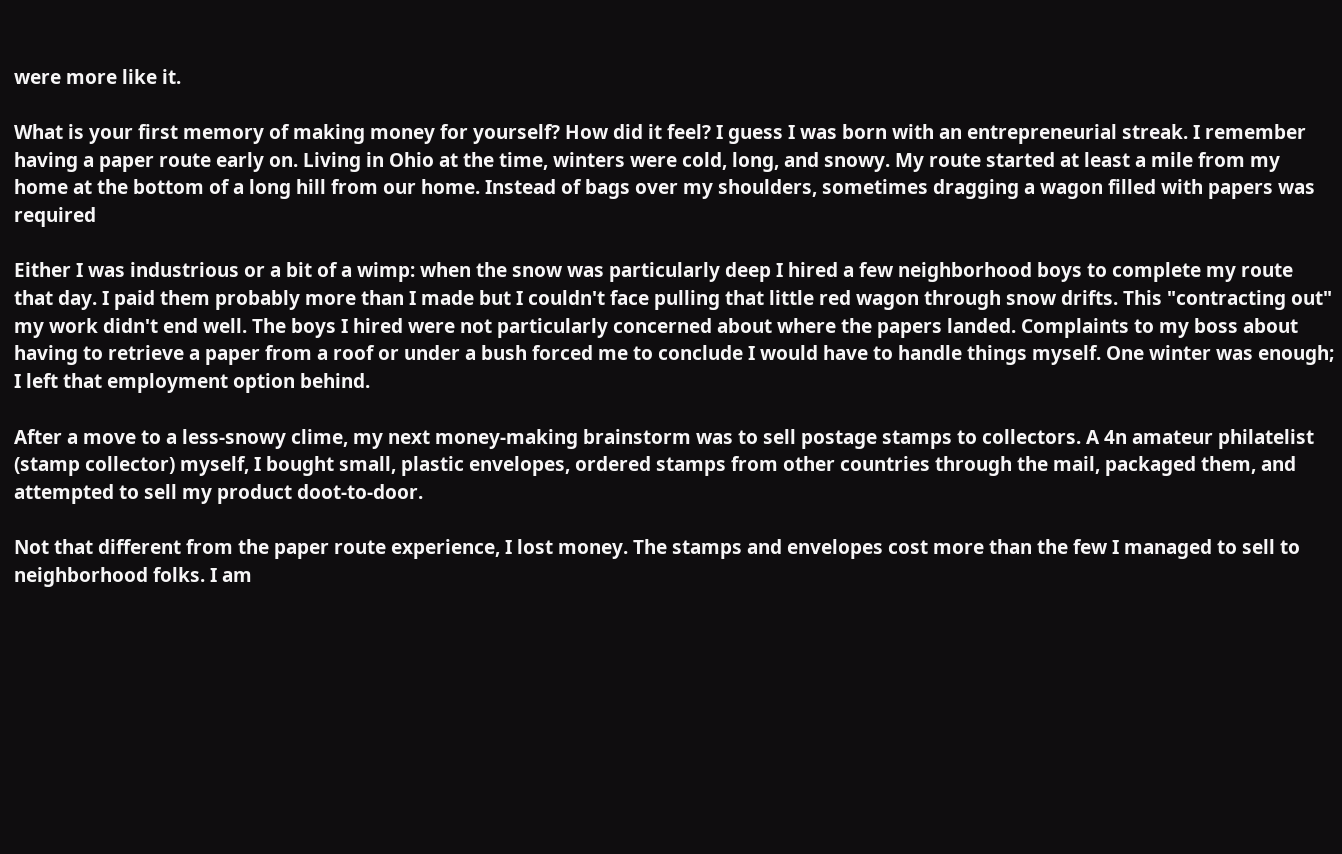were more like it.

What is your first memory of making money for yourself? How did it feel? I guess I was born with an entrepreneurial streak. I remember having a paper route early on. Living in Ohio at the time, winters were cold, long, and snowy. My route started at least a mile from my home at the bottom of a long hill from our home. Instead of bags over my shoulders, sometimes dragging a wagon filled with papers was required

Either I was industrious or a bit of a wimp: when the snow was particularly deep I hired a few neighborhood boys to complete my route that day. I paid them probably more than I made but I couldn't face pulling that little red wagon through snow drifts. This "contracting out" my work didn't end well. The boys I hired were not particularly concerned about where the papers landed. Complaints to my boss about having to retrieve a paper from a roof or under a bush forced me to conclude I would have to handle things myself. One winter was enough; I left that employment option behind.

After a move to a less-snowy clime, my next money-making brainstorm was to sell postage stamps to collectors. A 4n amateur philatelist (stamp collector) myself, I bought small, plastic envelopes, ordered stamps from other countries through the mail, packaged them, and attempted to sell my product doot-to-door.

Not that different from the paper route experience, I lost money. The stamps and envelopes cost more than the few I managed to sell to neighborhood folks. I am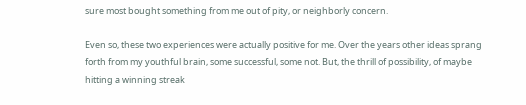sure most bought something from me out of pity, or neighborly concern.

Even so, these two experiences were actually positive for me. Over the years other ideas sprang forth from my youthful brain, some successful, some not. But, the thrill of possibility, of maybe hitting a winning streak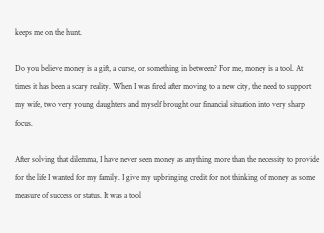keeps me on the hunt.

Do you believe money is a gift, a curse, or something in between? For me, money is a tool. At times it has been a scary reality. When I was fired after moving to a new city, the need to support my wife, two very young daughters and myself brought our financial situation into very sharp focus.

After solving that dilemma, I have never seen money as anything more than the necessity to provide for the life I wanted for my family. I give my upbringing credit for not thinking of money as some measure of success or status. It was a tool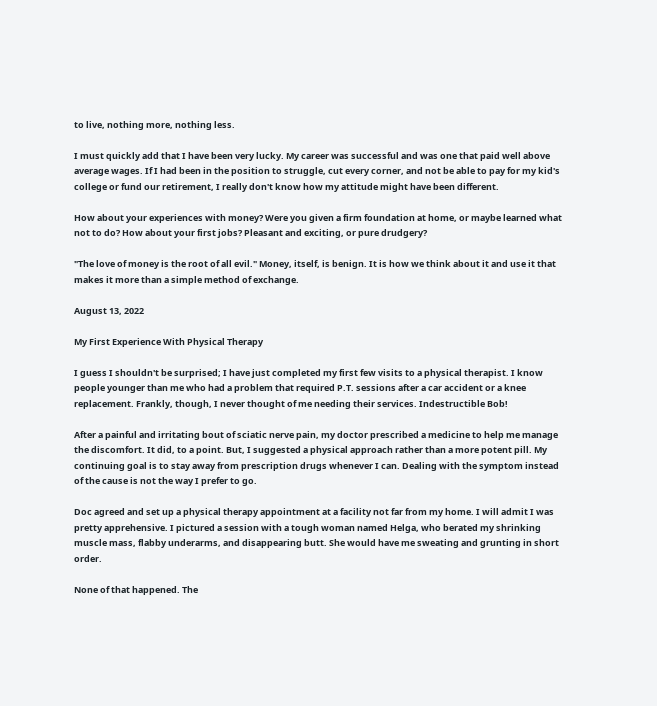to live, nothing more, nothing less.

I must quickly add that I have been very lucky. My career was successful and was one that paid well above average wages. If I had been in the position to struggle, cut every corner, and not be able to pay for my kid's college or fund our retirement, I really don't know how my attitude might have been different.

How about your experiences with money? Were you given a firm foundation at home, or maybe learned what not to do? How about your first jobs? Pleasant and exciting, or pure drudgery?

"The love of money is the root of all evil." Money, itself, is benign. It is how we think about it and use it that makes it more than a simple method of exchange.

August 13, 2022

My First Experience With Physical Therapy

I guess I shouldn't be surprised; I have just completed my first few visits to a physical therapist. I know people younger than me who had a problem that required P.T. sessions after a car accident or a knee replacement. Frankly, though, I never thought of me needing their services. Indestructible Bob!

After a painful and irritating bout of sciatic nerve pain, my doctor prescribed a medicine to help me manage the discomfort. It did, to a point. But, I suggested a physical approach rather than a more potent pill. My continuing goal is to stay away from prescription drugs whenever I can. Dealing with the symptom instead of the cause is not the way I prefer to go.

Doc agreed and set up a physical therapy appointment at a facility not far from my home. I will admit I was pretty apprehensive. I pictured a session with a tough woman named Helga, who berated my shrinking muscle mass, flabby underarms, and disappearing butt. She would have me sweating and grunting in short order.

None of that happened. The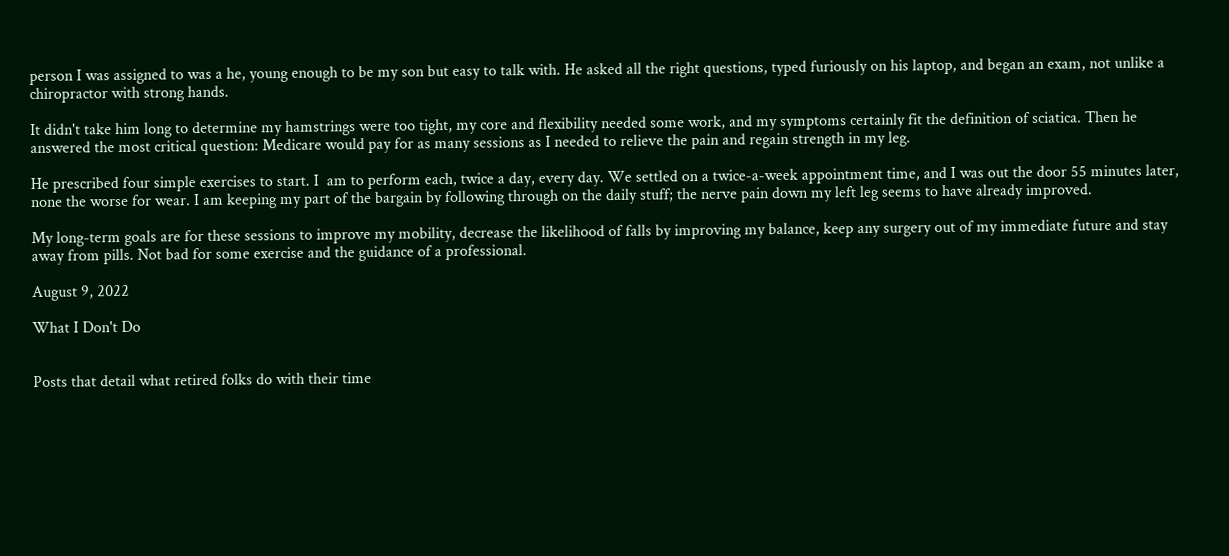person I was assigned to was a he, young enough to be my son but easy to talk with. He asked all the right questions, typed furiously on his laptop, and began an exam, not unlike a chiropractor with strong hands.

It didn't take him long to determine my hamstrings were too tight, my core and flexibility needed some work, and my symptoms certainly fit the definition of sciatica. Then he answered the most critical question: Medicare would pay for as many sessions as I needed to relieve the pain and regain strength in my leg.

He prescribed four simple exercises to start. I  am to perform each, twice a day, every day. We settled on a twice-a-week appointment time, and I was out the door 55 minutes later, none the worse for wear. I am keeping my part of the bargain by following through on the daily stuff; the nerve pain down my left leg seems to have already improved.

My long-term goals are for these sessions to improve my mobility, decrease the likelihood of falls by improving my balance, keep any surgery out of my immediate future and stay away from pills. Not bad for some exercise and the guidance of a professional.

August 9, 2022

What I Don't Do


Posts that detail what retired folks do with their time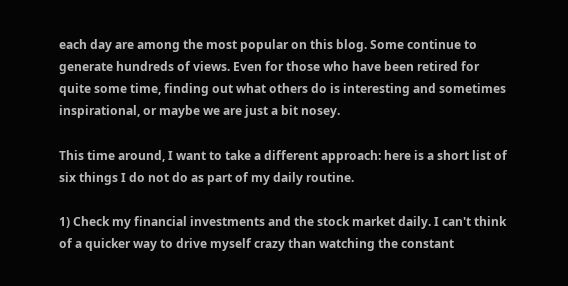each day are among the most popular on this blog. Some continue to generate hundreds of views. Even for those who have been retired for quite some time, finding out what others do is interesting and sometimes inspirational, or maybe we are just a bit nosey.

This time around, I want to take a different approach: here is a short list of six things I do not do as part of my daily routine.

1) Check my financial investments and the stock market daily. I can't think of a quicker way to drive myself crazy than watching the constant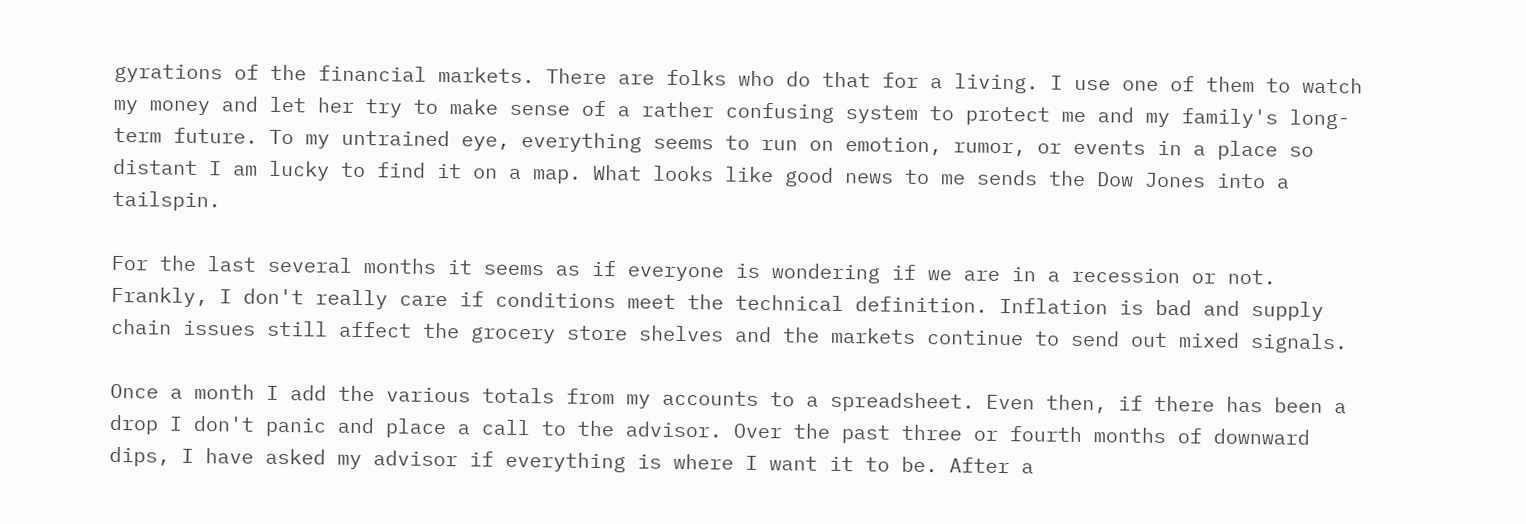gyrations of the financial markets. There are folks who do that for a living. I use one of them to watch my money and let her try to make sense of a rather confusing system to protect me and my family's long-term future. To my untrained eye, everything seems to run on emotion, rumor, or events in a place so distant I am lucky to find it on a map. What looks like good news to me sends the Dow Jones into a tailspin.

For the last several months it seems as if everyone is wondering if we are in a recession or not. Frankly, I don't really care if conditions meet the technical definition. Inflation is bad and supply chain issues still affect the grocery store shelves and the markets continue to send out mixed signals.

Once a month I add the various totals from my accounts to a spreadsheet. Even then, if there has been a drop I don't panic and place a call to the advisor. Over the past three or fourth months of downward dips, I have asked my advisor if everything is where I want it to be. After a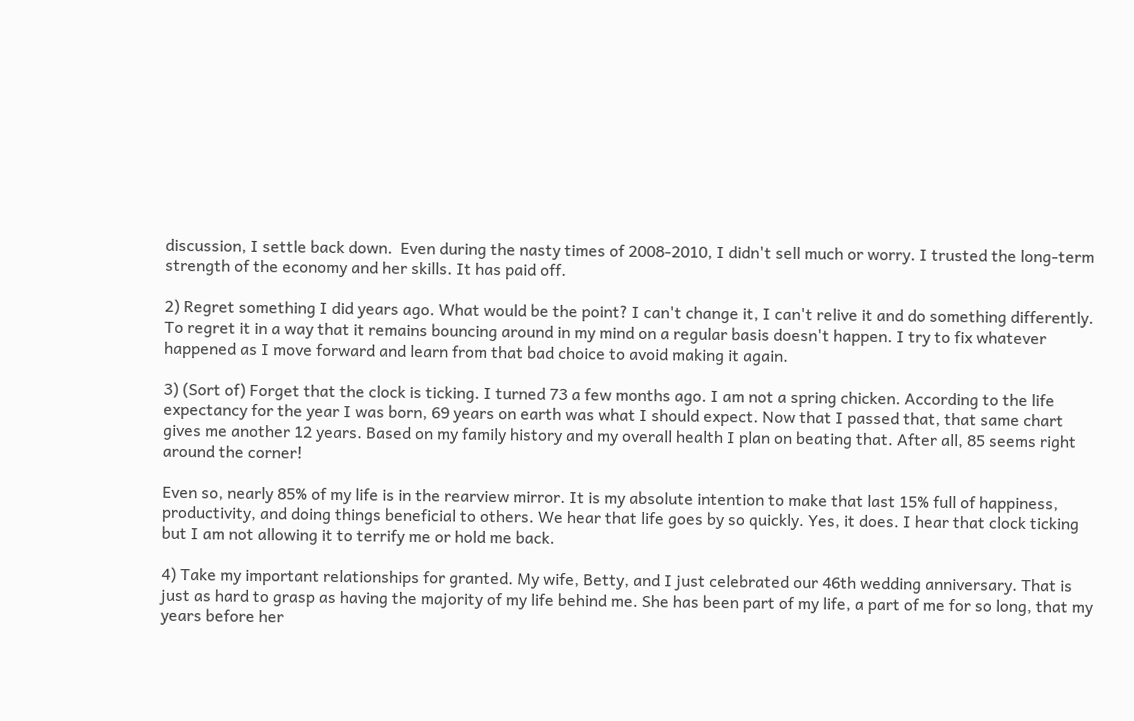discussion, I settle back down.  Even during the nasty times of 2008-2010, I didn't sell much or worry. I trusted the long-term strength of the economy and her skills. It has paid off.

2) Regret something I did years ago. What would be the point? I can't change it, I can't relive it and do something differently. To regret it in a way that it remains bouncing around in my mind on a regular basis doesn't happen. I try to fix whatever happened as I move forward and learn from that bad choice to avoid making it again.

3) (Sort of) Forget that the clock is ticking. I turned 73 a few months ago. I am not a spring chicken. According to the life expectancy for the year I was born, 69 years on earth was what I should expect. Now that I passed that, that same chart gives me another 12 years. Based on my family history and my overall health I plan on beating that. After all, 85 seems right around the corner!

Even so, nearly 85% of my life is in the rearview mirror. It is my absolute intention to make that last 15% full of happiness, productivity, and doing things beneficial to others. We hear that life goes by so quickly. Yes, it does. I hear that clock ticking but I am not allowing it to terrify me or hold me back.

4) Take my important relationships for granted. My wife, Betty, and I just celebrated our 46th wedding anniversary. That is just as hard to grasp as having the majority of my life behind me. She has been part of my life, a part of me for so long, that my years before her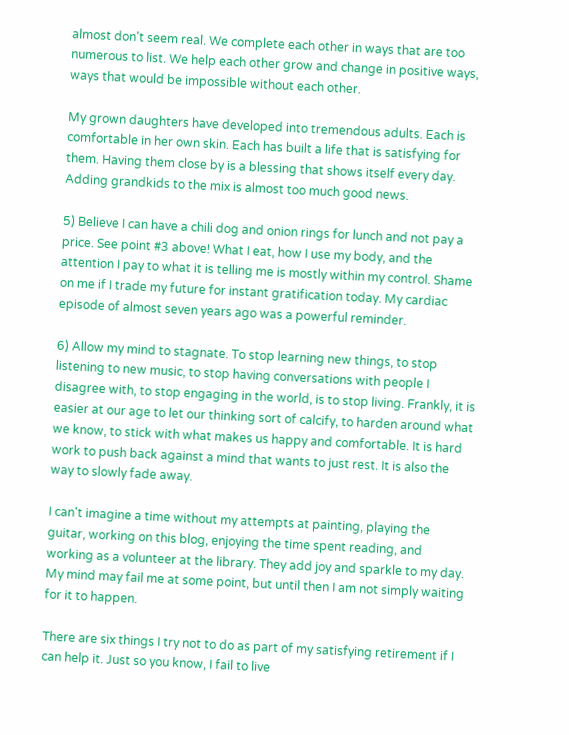almost don't seem real. We complete each other in ways that are too numerous to list. We help each other grow and change in positive ways, ways that would be impossible without each other.

My grown daughters have developed into tremendous adults. Each is comfortable in her own skin. Each has built a life that is satisfying for them. Having them close by is a blessing that shows itself every day. Adding grandkids to the mix is almost too much good news.

5) Believe I can have a chili dog and onion rings for lunch and not pay a price. See point #3 above! What I eat, how I use my body, and the attention I pay to what it is telling me is mostly within my control. Shame on me if I trade my future for instant gratification today. My cardiac episode of almost seven years ago was a powerful reminder.

6) Allow my mind to stagnate. To stop learning new things, to stop listening to new music, to stop having conversations with people I disagree with, to stop engaging in the world, is to stop living. Frankly, it is easier at our age to let our thinking sort of calcify, to harden around what we know, to stick with what makes us happy and comfortable. It is hard work to push back against a mind that wants to just rest. It is also the way to slowly fade away.

I can't imagine a time without my attempts at painting, playing the guitar, working on this blog, enjoying the time spent reading, and working as a volunteer at the library. They add joy and sparkle to my day. My mind may fail me at some point, but until then I am not simply waiting for it to happen.

There are six things I try not to do as part of my satisfying retirement if I can help it. Just so you know, I fail to live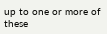up to one or more of these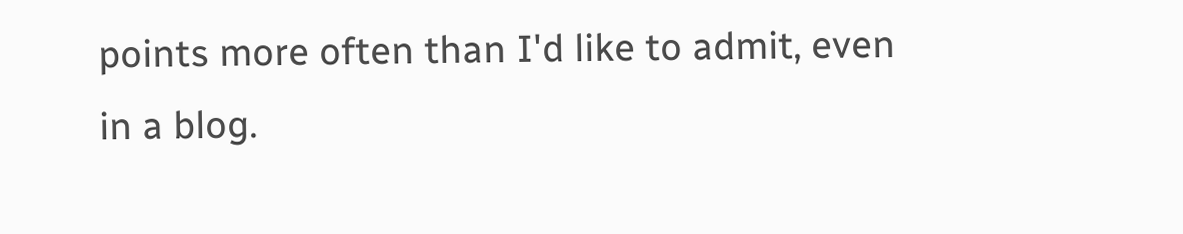points more often than I'd like to admit, even in a blog.